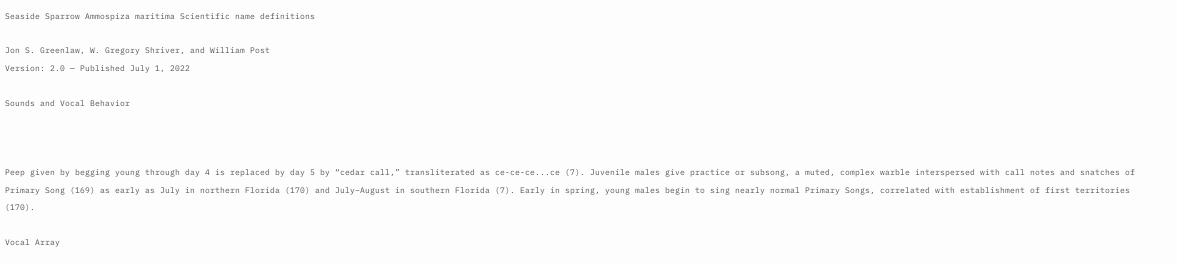Seaside Sparrow Ammospiza maritima Scientific name definitions

Jon S. Greenlaw, W. Gregory Shriver, and William Post
Version: 2.0 — Published July 1, 2022

Sounds and Vocal Behavior



Peep given by begging young through day 4 is replaced by day 5 by “cedar call,” transliterated as ce-ce-ce...ce (7). Juvenile males give practice or subsong, a muted, complex warble interspersed with call notes and snatches of Primary Song (169) as early as July in northern Florida (170) and July–August in southern Florida (7). Early in spring, young males begin to sing nearly normal Primary Songs, correlated with establishment of first territories (170).

Vocal Array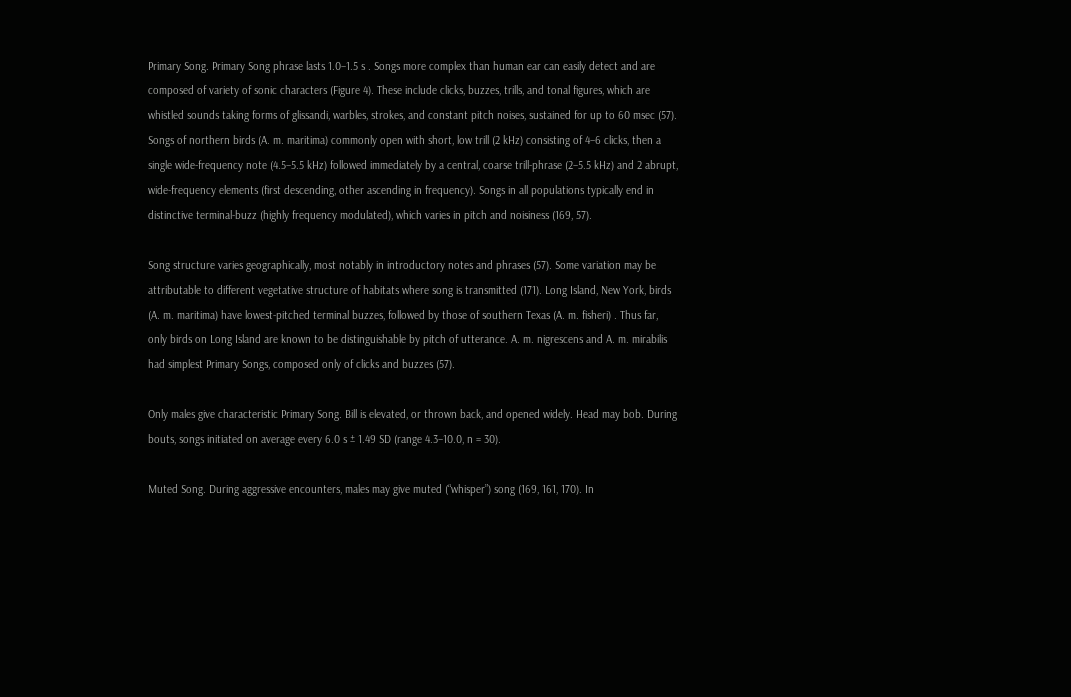Primary Song. Primary Song phrase lasts 1.0–1.5 s . Songs more complex than human ear can easily detect and are composed of variety of sonic characters (Figure 4). These include clicks, buzzes, trills, and tonal figures, which are whistled sounds taking forms of glissandi, warbles, strokes, and constant pitch noises, sustained for up to 60 msec (57). Songs of northern birds (A. m. maritima) commonly open with short, low trill (2 kHz) consisting of 4–6 clicks, then a single wide-frequency note (4.5–5.5 kHz) followed immediately by a central, coarse trill-phrase (2–5.5 kHz) and 2 abrupt, wide-frequency elements (first descending, other ascending in frequency). Songs in all populations typically end in distinctive terminal-buzz (highly frequency modulated), which varies in pitch and noisiness (169, 57).

Song structure varies geographically, most notably in introductory notes and phrases (57). Some variation may be attributable to different vegetative structure of habitats where song is transmitted (171). Long Island, New York, birds (A. m. maritima) have lowest-pitched terminal buzzes, followed by those of southern Texas (A. m. fisheri) . Thus far, only birds on Long Island are known to be distinguishable by pitch of utterance. A. m. nigrescens and A. m. mirabilis had simplest Primary Songs, composed only of clicks and buzzes (57).

Only males give characteristic Primary Song. Bill is elevated, or thrown back, and opened widely. Head may bob. During bouts, songs initiated on average every 6.0 s ± 1.49 SD (range 4.3–10.0, n = 30).

Muted Song. During aggressive encounters, males may give muted (“whisper”) song (169, 161, 170). In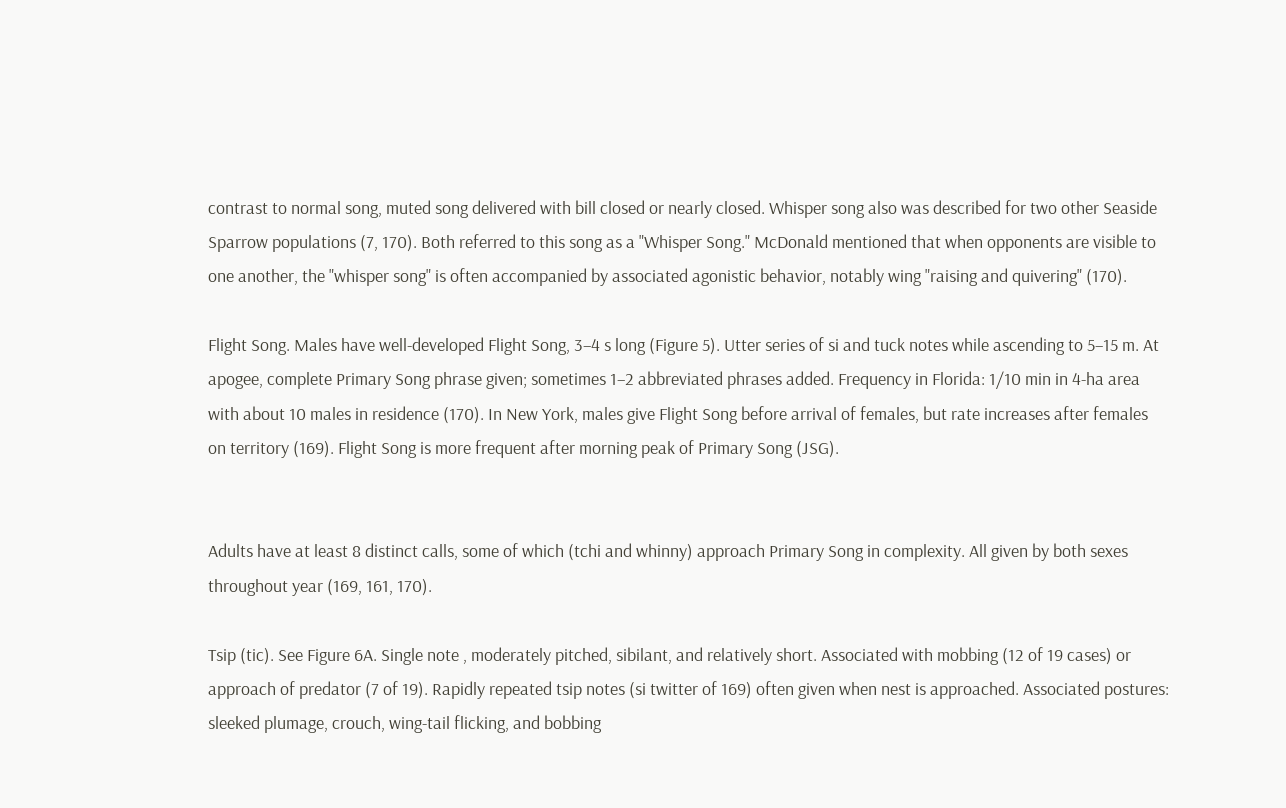contrast to normal song, muted song delivered with bill closed or nearly closed. Whisper song also was described for two other Seaside Sparrow populations (7, 170). Both referred to this song as a "Whisper Song." McDonald mentioned that when opponents are visible to one another, the "whisper song" is often accompanied by associated agonistic behavior, notably wing "raising and quivering" (170).

Flight Song. Males have well-developed Flight Song, 3–4 s long (Figure 5). Utter series of si and tuck notes while ascending to 5–15 m. At apogee, complete Primary Song phrase given; sometimes 1–2 abbreviated phrases added. Frequency in Florida: 1/10 min in 4-ha area with about 10 males in residence (170). In New York, males give Flight Song before arrival of females, but rate increases after females on territory (169). Flight Song is more frequent after morning peak of Primary Song (JSG).


Adults have at least 8 distinct calls, some of which (tchi and whinny) approach Primary Song in complexity. All given by both sexes throughout year (169, 161, 170).

Tsip (tic). See Figure 6A. Single note , moderately pitched, sibilant, and relatively short. Associated with mobbing (12 of 19 cases) or approach of predator (7 of 19). Rapidly repeated tsip notes (si twitter of 169) often given when nest is approached. Associated postures: sleeked plumage, crouch, wing-tail flicking, and bobbing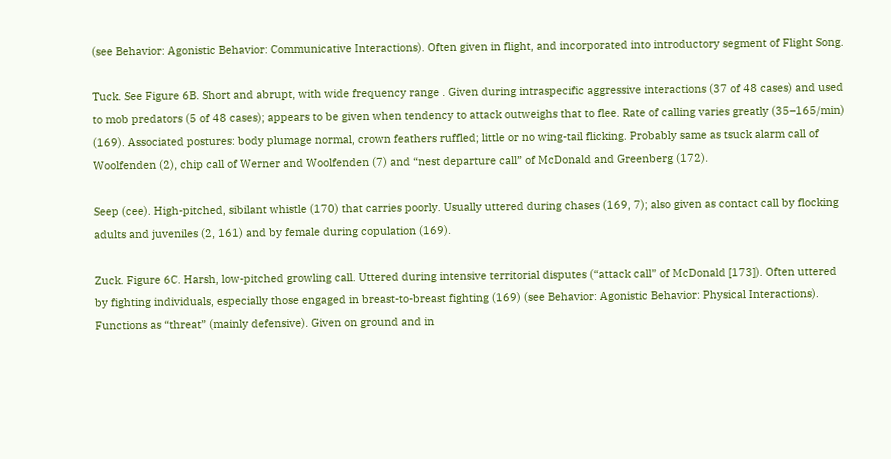(see Behavior: Agonistic Behavior: Communicative Interactions). Often given in flight, and incorporated into introductory segment of Flight Song.

Tuck. See Figure 6B. Short and abrupt, with wide frequency range . Given during intraspecific aggressive interactions (37 of 48 cases) and used to mob predators (5 of 48 cases); appears to be given when tendency to attack outweighs that to flee. Rate of calling varies greatly (35–165/min) (169). Associated postures: body plumage normal, crown feathers ruffled; little or no wing-tail flicking. Probably same as tsuck alarm call of Woolfenden (2), chip call of Werner and Woolfenden (7) and “nest departure call” of McDonald and Greenberg (172).

Seep (cee). High-pitched, sibilant whistle (170) that carries poorly. Usually uttered during chases (169, 7); also given as contact call by flocking adults and juveniles (2, 161) and by female during copulation (169).

Zuck. Figure 6C. Harsh, low-pitched growling call. Uttered during intensive territorial disputes (“attack call” of McDonald [173]). Often uttered by fighting individuals, especially those engaged in breast-to-breast fighting (169) (see Behavior: Agonistic Behavior: Physical Interactions). Functions as “threat” (mainly defensive). Given on ground and in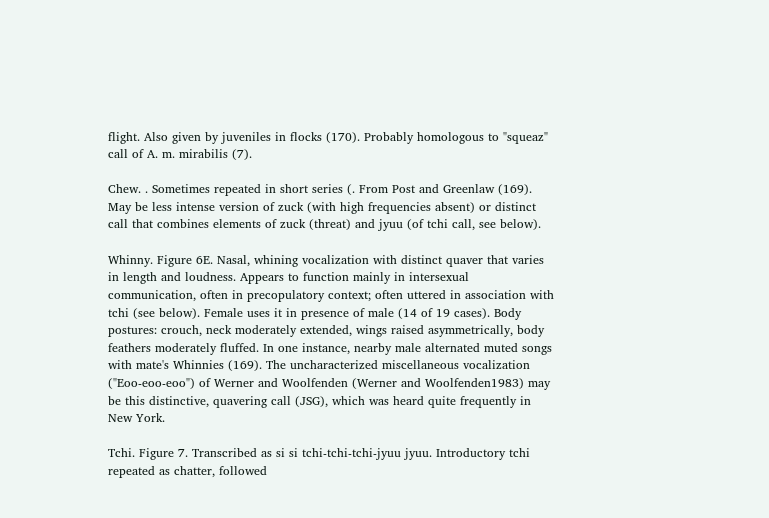flight. Also given by juveniles in flocks (170). Probably homologous to "squeaz" call of A. m. mirabilis (7).

Chew. . Sometimes repeated in short series (. From Post and Greenlaw (169). May be less intense version of zuck (with high frequencies absent) or distinct call that combines elements of zuck (threat) and jyuu (of tchi call, see below).

Whinny. Figure 6E. Nasal, whining vocalization with distinct quaver that varies in length and loudness. Appears to function mainly in intersexual communication, often in precopulatory context; often uttered in association with tchi (see below). Female uses it in presence of male (14 of 19 cases). Body postures: crouch, neck moderately extended, wings raised asymmetrically, body feathers moderately fluffed. In one instance, nearby male alternated muted songs with mate's Whinnies (169). The uncharacterized miscellaneous vocalization ("Eoo-eoo-eoo") of Werner and Woolfenden (Werner and Woolfenden1983) may be this distinctive, quavering call (JSG), which was heard quite frequently in New York.

Tchi. Figure 7. Transcribed as si si tchi-tchi-tchi-jyuu jyuu. Introductory tchi repeated as chatter, followed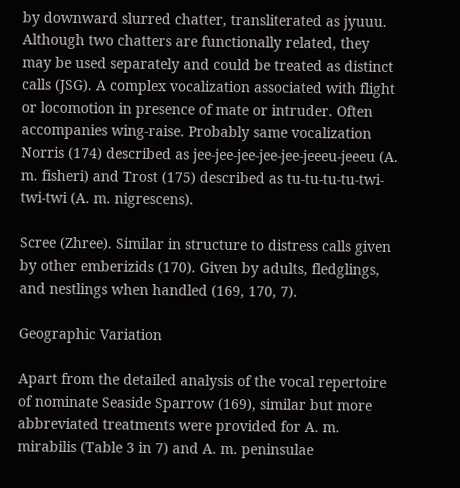by downward slurred chatter, transliterated as jyuuu. Although two chatters are functionally related, they may be used separately and could be treated as distinct calls (JSG). A complex vocalization associated with flight or locomotion in presence of mate or intruder. Often accompanies wing-raise. Probably same vocalization Norris (174) described as jee-jee-jee-jee-jee-jeeeu-jeeeu (A. m. fisheri) and Trost (175) described as tu-tu-tu-tu-twi-twi-twi (A. m. nigrescens).

Scree (Zhree). Similar in structure to distress calls given by other emberizids (170). Given by adults, fledglings, and nestlings when handled (169, 170, 7).

Geographic Variation

Apart from the detailed analysis of the vocal repertoire of nominate Seaside Sparrow (169), similar but more abbreviated treatments were provided for A. m. mirabilis (Table 3 in 7) and A. m. peninsulae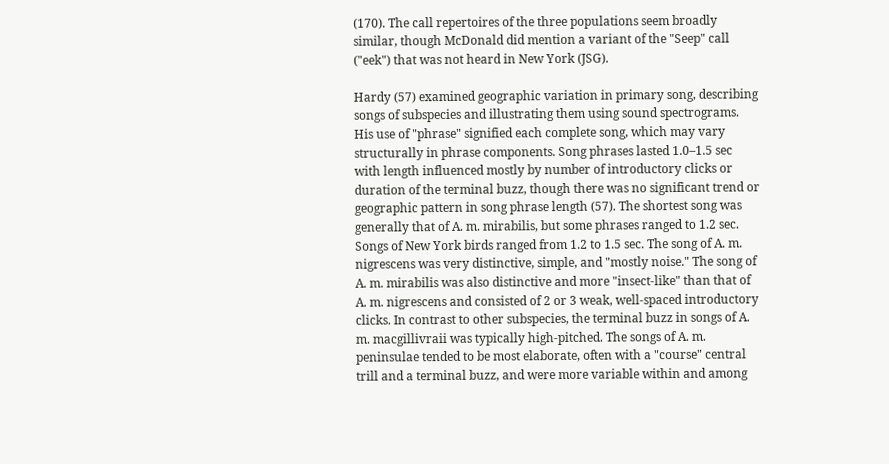(170). The call repertoires of the three populations seem broadly similar, though McDonald did mention a variant of the "Seep" call ("eek") that was not heard in New York (JSG).

Hardy (57) examined geographic variation in primary song, describing songs of subspecies and illustrating them using sound spectrograms. His use of "phrase" signified each complete song, which may vary structurally in phrase components. Song phrases lasted 1.0–1.5 sec with length influenced mostly by number of introductory clicks or duration of the terminal buzz, though there was no significant trend or geographic pattern in song phrase length (57). The shortest song was generally that of A. m. mirabilis, but some phrases ranged to 1.2 sec. Songs of New York birds ranged from 1.2 to 1.5 sec. The song of A. m. nigrescens was very distinctive, simple, and "mostly noise." The song of A. m. mirabilis was also distinctive and more "insect-like" than that of A. m. nigrescens and consisted of 2 or 3 weak, well-spaced introductory clicks. In contrast to other subspecies, the terminal buzz in songs of A. m. macgillivraii was typically high-pitched. The songs of A. m. peninsulae tended to be most elaborate, often with a "course" central trill and a terminal buzz, and were more variable within and among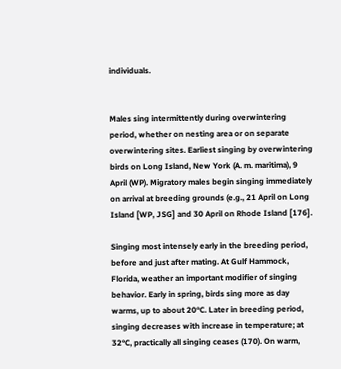individuals.


Males sing intermittently during overwintering period, whether on nesting area or on separate overwintering sites. Earliest singing by overwintering birds on Long Island, New York (A. m. maritima), 9 April (WP). Migratory males begin singing immediately on arrival at breeding grounds (e.g., 21 April on Long Island [WP, JSG] and 30 April on Rhode Island [176].

Singing most intensely early in the breeding period, before and just after mating. At Gulf Hammock, Florida, weather an important modifier of singing behavior. Early in spring, birds sing more as day warms, up to about 20°C. Later in breeding period, singing decreases with increase in temperature; at 32°C, practically all singing ceases (170). On warm,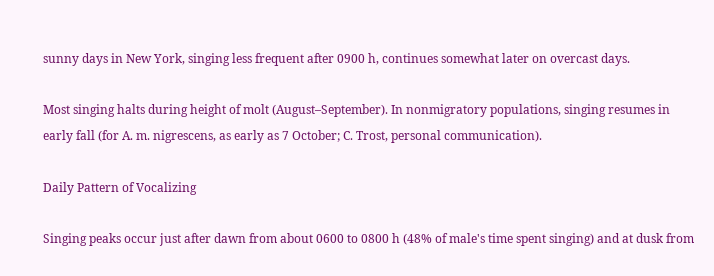sunny days in New York, singing less frequent after 0900 h, continues somewhat later on overcast days.

Most singing halts during height of molt (August–September). In nonmigratory populations, singing resumes in early fall (for A. m. nigrescens, as early as 7 October; C. Trost, personal communication).

Daily Pattern of Vocalizing

Singing peaks occur just after dawn from about 0600 to 0800 h (48% of male's time spent singing) and at dusk from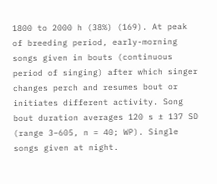1800 to 2000 h (38%) (169). At peak of breeding period, early-morning songs given in bouts (continuous period of singing) after which singer changes perch and resumes bout or initiates different activity. Song bout duration averages 120 s ± 137 SD (range 3–605, n = 40; WP). Single songs given at night.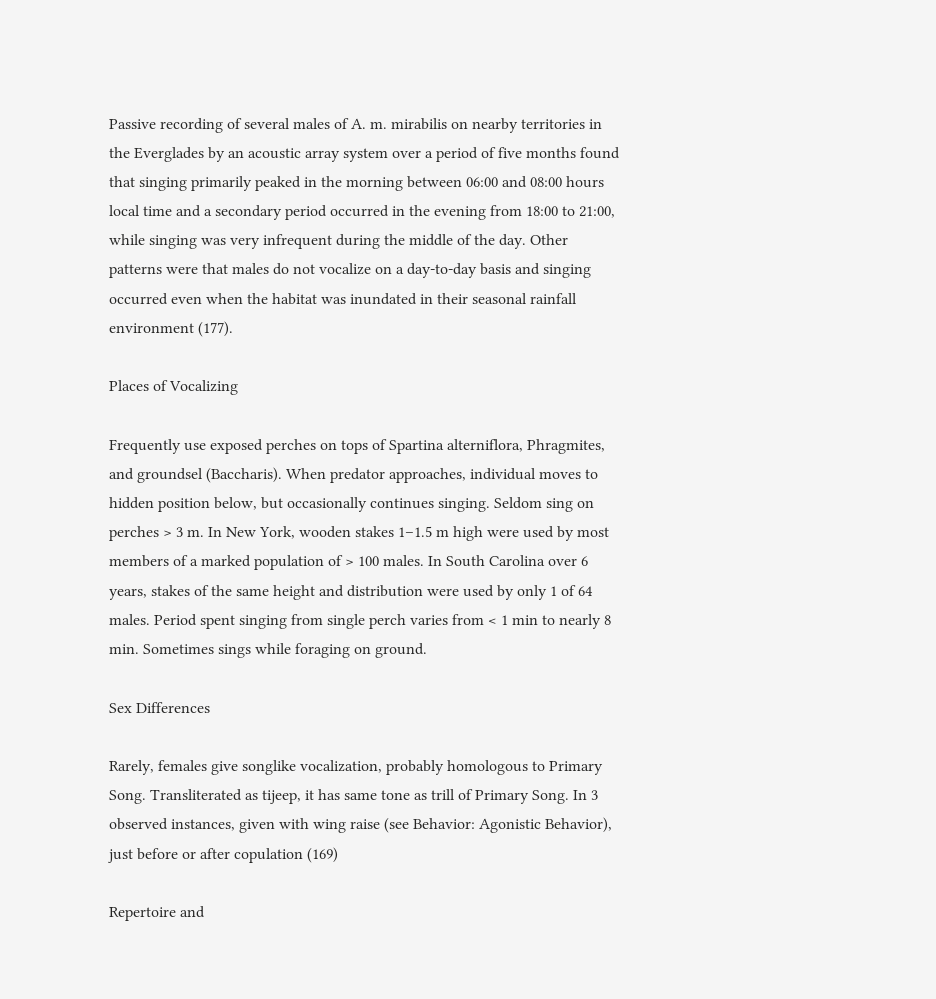Passive recording of several males of A. m. mirabilis on nearby territories in the Everglades by an acoustic array system over a period of five months found that singing primarily peaked in the morning between 06:00 and 08:00 hours local time and a secondary period occurred in the evening from 18:00 to 21:00, while singing was very infrequent during the middle of the day. Other patterns were that males do not vocalize on a day-to-day basis and singing occurred even when the habitat was inundated in their seasonal rainfall environment (177).

Places of Vocalizing

Frequently use exposed perches on tops of Spartina alterniflora, Phragmites, and groundsel (Baccharis). When predator approaches, individual moves to hidden position below, but occasionally continues singing. Seldom sing on perches > 3 m. In New York, wooden stakes 1–1.5 m high were used by most members of a marked population of > 100 males. In South Carolina over 6 years, stakes of the same height and distribution were used by only 1 of 64 males. Period spent singing from single perch varies from < 1 min to nearly 8 min. Sometimes sings while foraging on ground.

Sex Differences

Rarely, females give songlike vocalization, probably homologous to Primary Song. Transliterated as tijeep, it has same tone as trill of Primary Song. In 3 observed instances, given with wing raise (see Behavior: Agonistic Behavior), just before or after copulation (169)

Repertoire and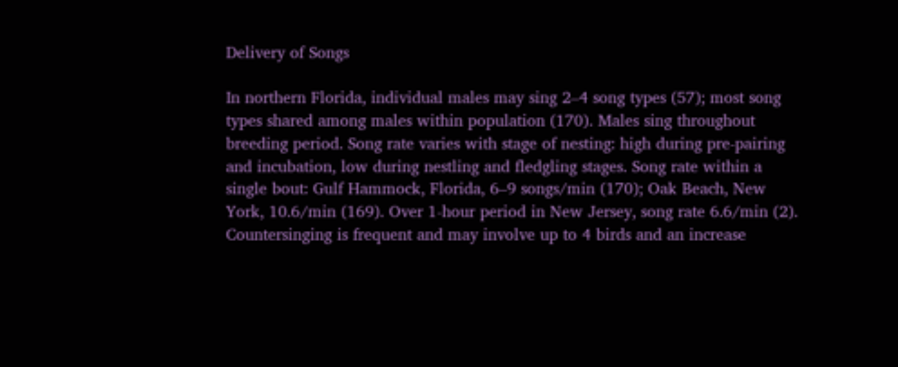Delivery of Songs

In northern Florida, individual males may sing 2–4 song types (57); most song types shared among males within population (170). Males sing throughout breeding period. Song rate varies with stage of nesting: high during pre-pairing and incubation, low during nestling and fledgling stages. Song rate within a single bout: Gulf Hammock, Florida, 6–9 songs/min (170); Oak Beach, New York, 10.6/min (169). Over 1-hour period in New Jersey, song rate 6.6/min (2). Countersinging is frequent and may involve up to 4 birds and an increase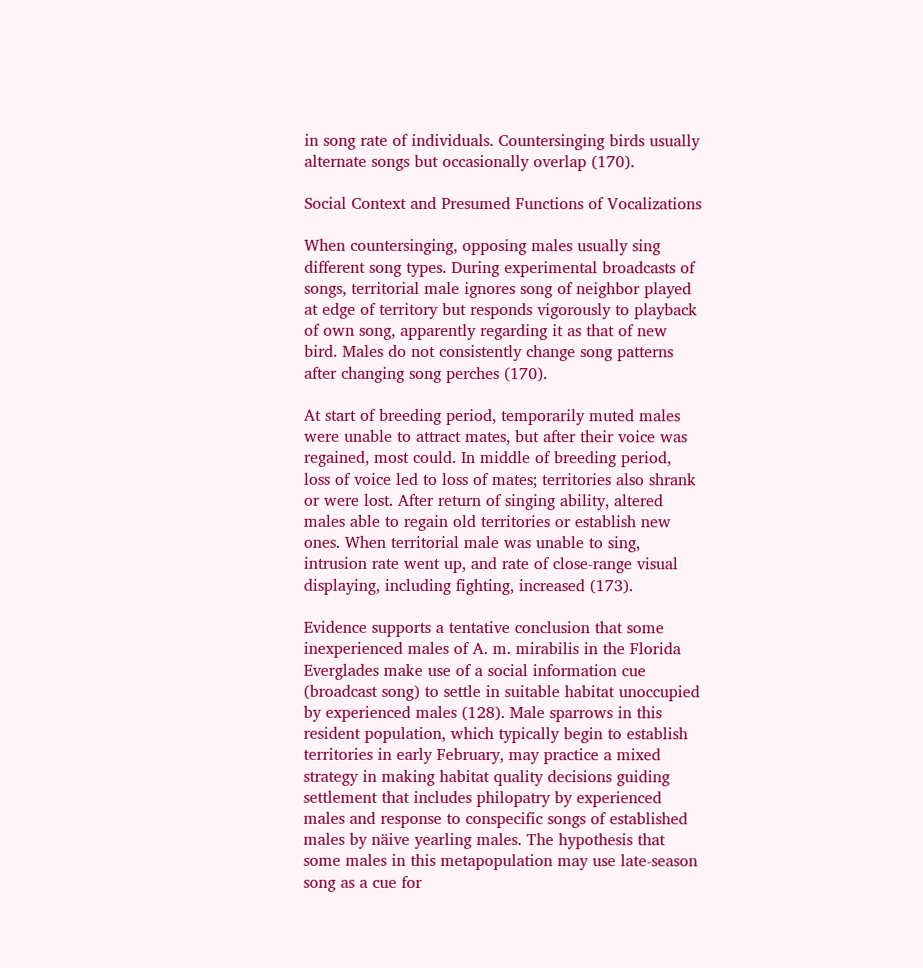in song rate of individuals. Countersinging birds usually alternate songs but occasionally overlap (170).

Social Context and Presumed Functions of Vocalizations

When countersinging, opposing males usually sing different song types. During experimental broadcasts of songs, territorial male ignores song of neighbor played at edge of territory but responds vigorously to playback of own song, apparently regarding it as that of new bird. Males do not consistently change song patterns after changing song perches (170).

At start of breeding period, temporarily muted males were unable to attract mates, but after their voice was regained, most could. In middle of breeding period, loss of voice led to loss of mates; territories also shrank or were lost. After return of singing ability, altered males able to regain old territories or establish new ones. When territorial male was unable to sing, intrusion rate went up, and rate of close-range visual displaying, including fighting, increased (173).

Evidence supports a tentative conclusion that some inexperienced males of A. m. mirabilis in the Florida Everglades make use of a social information cue (broadcast song) to settle in suitable habitat unoccupied by experienced males (128). Male sparrows in this resident population, which typically begin to establish territories in early February, may practice a mixed strategy in making habitat quality decisions guiding settlement that includes philopatry by experienced males and response to conspecific songs of established males by näive yearling males. The hypothesis that some males in this metapopulation may use late-season song as a cue for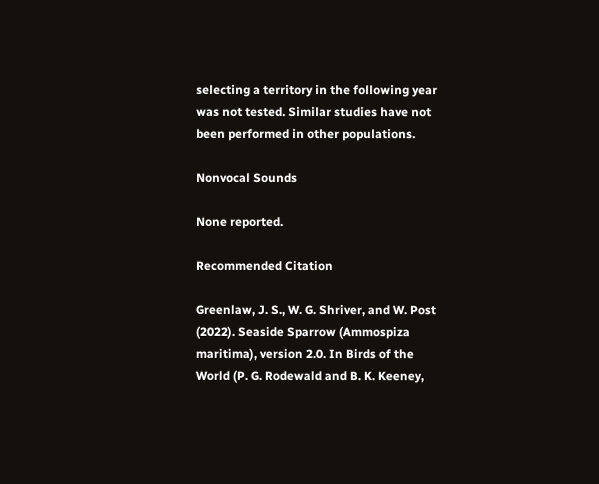selecting a territory in the following year was not tested. Similar studies have not been performed in other populations.

Nonvocal Sounds

None reported.

Recommended Citation

Greenlaw, J. S., W. G. Shriver, and W. Post (2022). Seaside Sparrow (Ammospiza maritima), version 2.0. In Birds of the World (P. G. Rodewald and B. K. Keeney,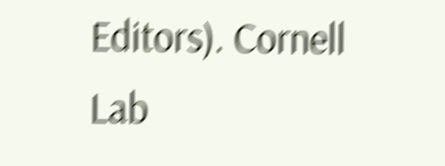Editors). Cornell Lab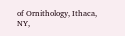of Ornithology, Ithaca, NY,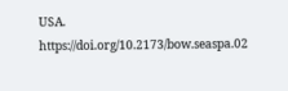USA. https://doi.org/10.2173/bow.seaspa.02